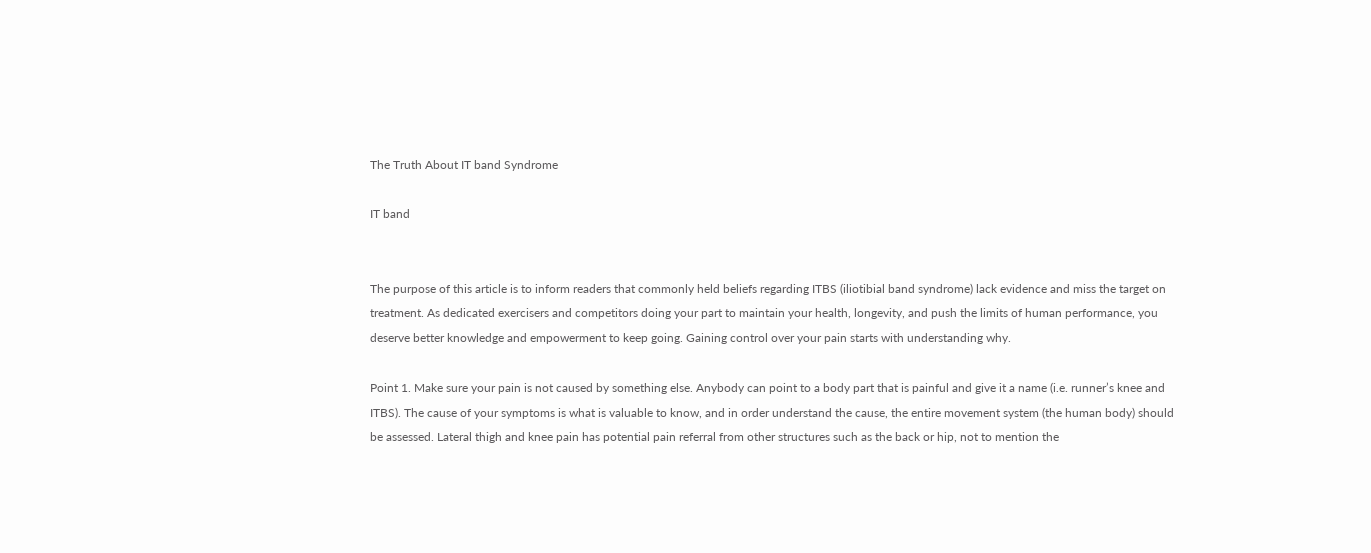The Truth About IT band Syndrome

IT band


The purpose of this article is to inform readers that commonly held beliefs regarding ITBS (iliotibial band syndrome) lack evidence and miss the target on treatment. As dedicated exercisers and competitors doing your part to maintain your health, longevity, and push the limits of human performance, you deserve better knowledge and empowerment to keep going. Gaining control over your pain starts with understanding why.

Point 1. Make sure your pain is not caused by something else. Anybody can point to a body part that is painful and give it a name (i.e. runner’s knee and ITBS). The cause of your symptoms is what is valuable to know, and in order understand the cause, the entire movement system (the human body) should be assessed. Lateral thigh and knee pain has potential pain referral from other structures such as the back or hip, not to mention the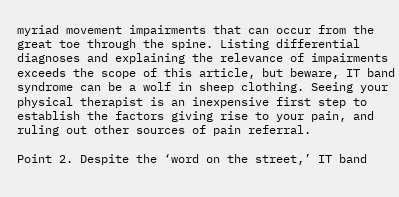myriad movement impairments that can occur from the great toe through the spine. Listing differential diagnoses and explaining the relevance of impairments exceeds the scope of this article, but beware, IT band syndrome can be a wolf in sheep clothing. Seeing your physical therapist is an inexpensive first step to establish the factors giving rise to your pain, and ruling out other sources of pain referral.

Point 2. Despite the ‘word on the street,’ IT band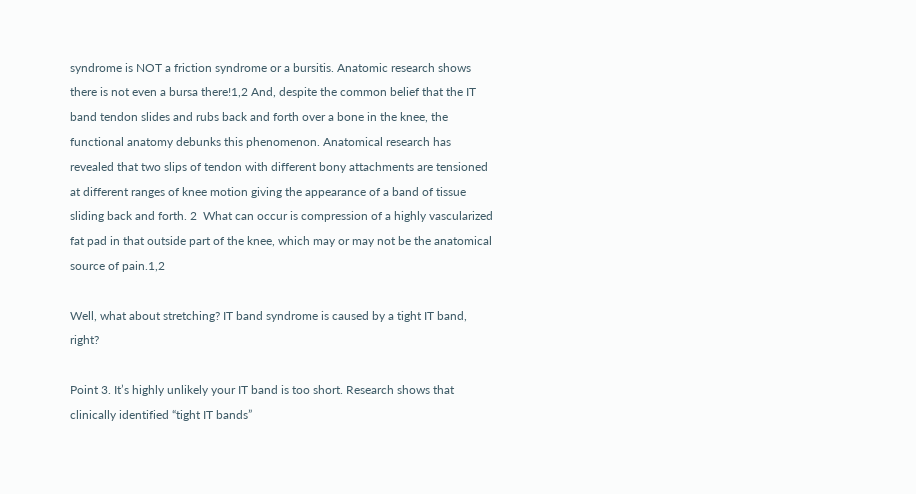syndrome is NOT a friction syndrome or a bursitis. Anatomic research shows there is not even a bursa there!1,2 And, despite the common belief that the IT band tendon slides and rubs back and forth over a bone in the knee, the functional anatomy debunks this phenomenon. Anatomical research has revealed that two slips of tendon with different bony attachments are tensioned at different ranges of knee motion giving the appearance of a band of tissue sliding back and forth. 2  What can occur is compression of a highly vascularized fat pad in that outside part of the knee, which may or may not be the anatomical source of pain.1,2

Well, what about stretching? IT band syndrome is caused by a tight IT band, right?

Point 3. It’s highly unlikely your IT band is too short. Research shows that clinically identified “tight IT bands”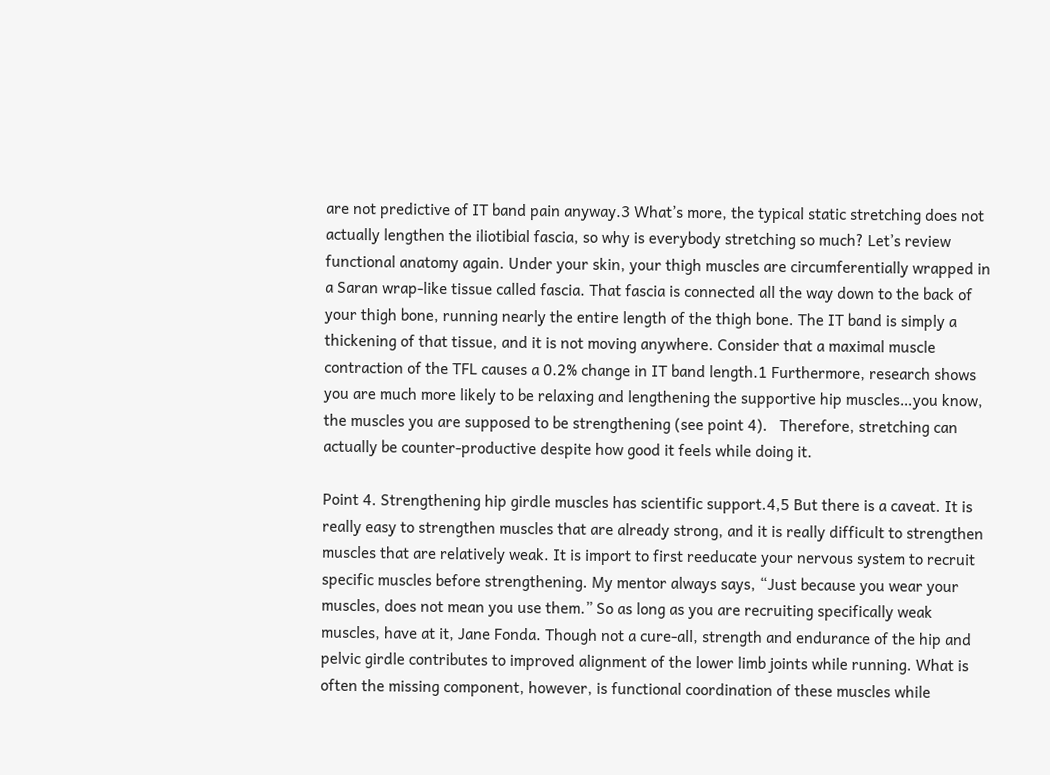are not predictive of IT band pain anyway.3 What’s more, the typical static stretching does not actually lengthen the iliotibial fascia, so why is everybody stretching so much? Let’s review functional anatomy again. Under your skin, your thigh muscles are circumferentially wrapped in a Saran wrap-like tissue called fascia. That fascia is connected all the way down to the back of your thigh bone, running nearly the entire length of the thigh bone. The IT band is simply a thickening of that tissue, and it is not moving anywhere. Consider that a maximal muscle contraction of the TFL causes a 0.2% change in IT band length.1 Furthermore, research shows you are much more likely to be relaxing and lengthening the supportive hip muscles…you know, the muscles you are supposed to be strengthening (see point 4).   Therefore, stretching can actually be counter-productive despite how good it feels while doing it.

Point 4. Strengthening hip girdle muscles has scientific support.4,5 But there is a caveat. It is really easy to strengthen muscles that are already strong, and it is really difficult to strengthen muscles that are relatively weak. It is import to first reeducate your nervous system to recruit specific muscles before strengthening. My mentor always says, “Just because you wear your muscles, does not mean you use them.” So as long as you are recruiting specifically weak muscles, have at it, Jane Fonda. Though not a cure-all, strength and endurance of the hip and pelvic girdle contributes to improved alignment of the lower limb joints while running. What is often the missing component, however, is functional coordination of these muscles while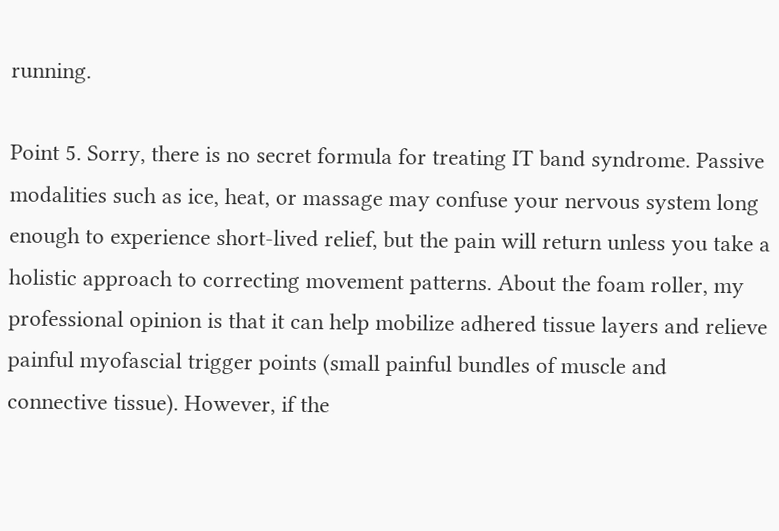running.

Point 5. Sorry, there is no secret formula for treating IT band syndrome. Passive modalities such as ice, heat, or massage may confuse your nervous system long enough to experience short-lived relief, but the pain will return unless you take a holistic approach to correcting movement patterns. About the foam roller, my professional opinion is that it can help mobilize adhered tissue layers and relieve painful myofascial trigger points (small painful bundles of muscle and connective tissue). However, if the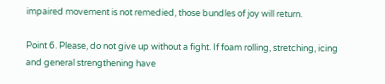impaired movement is not remedied, those bundles of joy will return.

Point 6. Please, do not give up without a fight. If foam rolling, stretching, icing and general strengthening have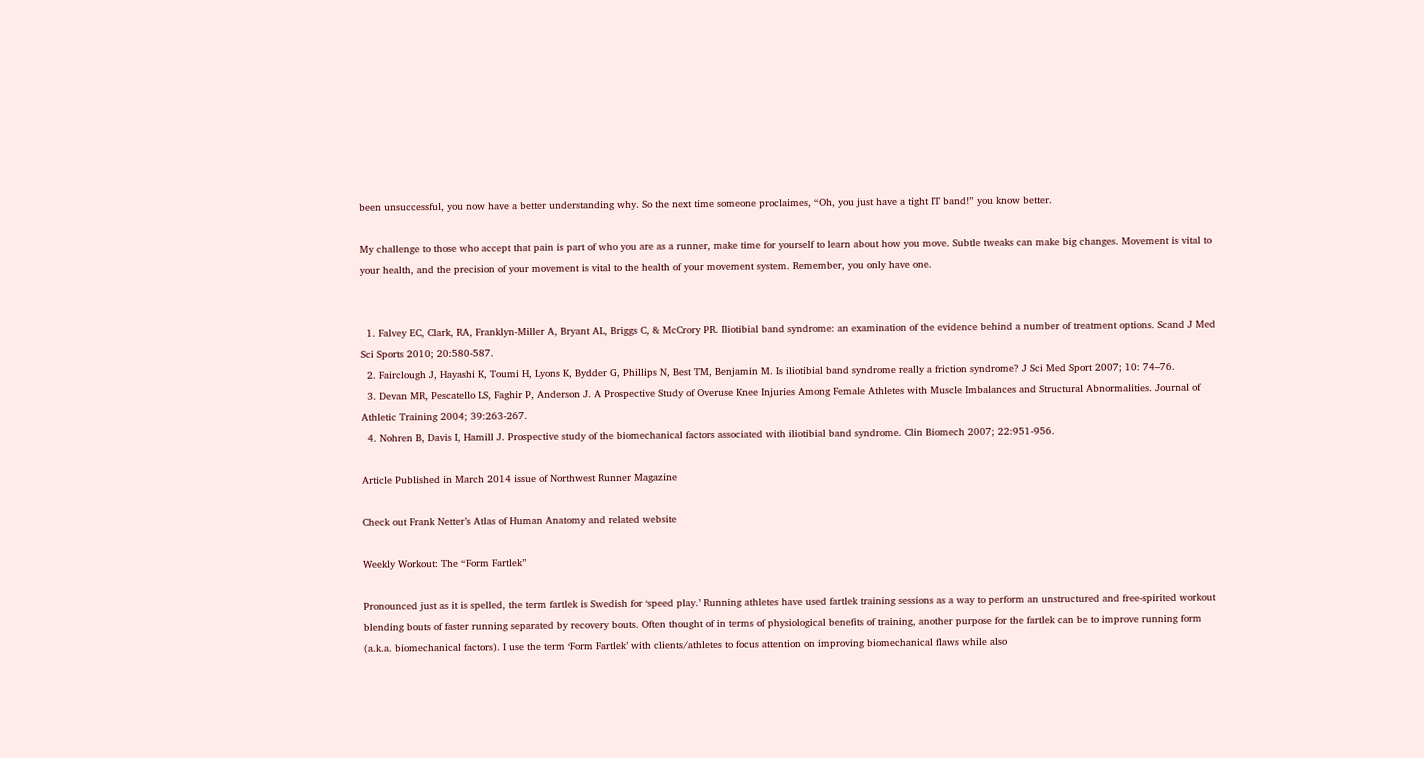been unsuccessful, you now have a better understanding why. So the next time someone proclaimes, “Oh, you just have a tight IT band!” you know better.

My challenge to those who accept that pain is part of who you are as a runner, make time for yourself to learn about how you move. Subtle tweaks can make big changes. Movement is vital to your health, and the precision of your movement is vital to the health of your movement system. Remember, you only have one.


  1. Falvey EC, Clark, RA, Franklyn-Miller A, Bryant AL, Briggs C, & McCrory PR. Iliotibial band syndrome: an examination of the evidence behind a number of treatment options. Scand J Med Sci Sports 2010; 20:580-587.
  2. Fairclough J, Hayashi K, Toumi H, Lyons K, Bydder G, Phillips N, Best TM, Benjamin M. Is iliotibial band syndrome really a friction syndrome? J Sci Med Sport 2007; 10: 74–76.
  3. Devan MR, Pescatello LS, Faghir P, Anderson J. A Prospective Study of Overuse Knee Injuries Among Female Athletes with Muscle Imbalances and Structural Abnormalities. Journal of Athletic Training 2004; 39:263-267.
  4. Nohren B, Davis I, Hamill J. Prospective study of the biomechanical factors associated with iliotibial band syndrome. Clin Biomech 2007; 22:951-956.

Article Published in March 2014 issue of Northwest Runner Magazine

Check out Frank Netter’s Atlas of Human Anatomy and related website

Weekly Workout: The “Form Fartlek”

Pronounced just as it is spelled, the term fartlek is Swedish for ‘speed play.’ Running athletes have used fartlek training sessions as a way to perform an unstructured and free-spirited workout blending bouts of faster running separated by recovery bouts. Often thought of in terms of physiological benefits of training, another purpose for the fartlek can be to improve running form (a.k.a. biomechanical factors). I use the term ‘Form Fartlek’ with clients/athletes to focus attention on improving biomechanical flaws while also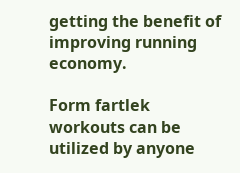getting the benefit of improving running economy.

Form fartlek workouts can be utilized by anyone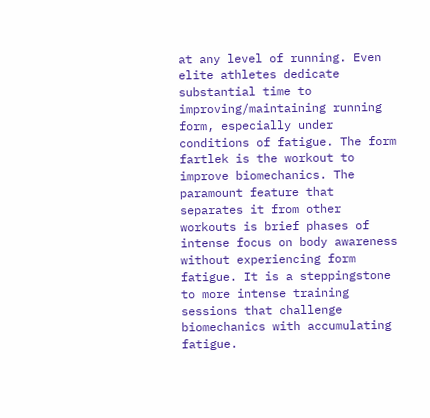at any level of running. Even elite athletes dedicate substantial time to improving/maintaining running form, especially under conditions of fatigue. The form fartlek is the workout to improve biomechanics. The paramount feature that separates it from other workouts is brief phases of intense focus on body awareness without experiencing form fatigue. It is a steppingstone to more intense training sessions that challenge biomechanics with accumulating fatigue.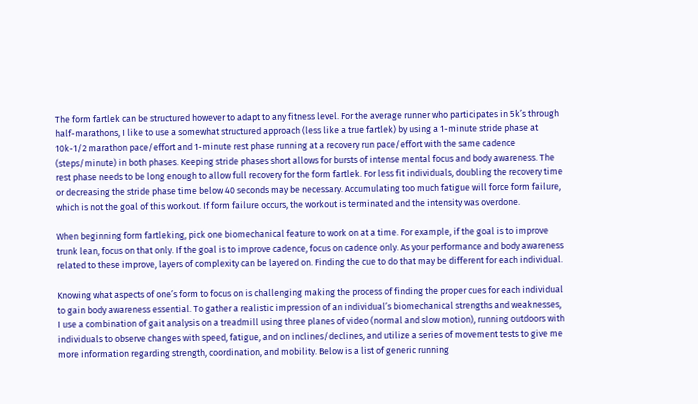The form fartlek can be structured however to adapt to any fitness level. For the average runner who participates in 5k’s through half-marathons, I like to use a somewhat structured approach (less like a true fartlek) by using a 1-minute stride phase at 10k-1/2 marathon pace/effort and 1-minute rest phase running at a recovery run pace/effort with the same cadence (steps/minute) in both phases. Keeping stride phases short allows for bursts of intense mental focus and body awareness. The rest phase needs to be long enough to allow full recovery for the form fartlek. For less fit individuals, doubling the recovery time or decreasing the stride phase time below 40 seconds may be necessary. Accumulating too much fatigue will force form failure, which is not the goal of this workout. If form failure occurs, the workout is terminated and the intensity was overdone.

When beginning form fartleking, pick one biomechanical feature to work on at a time. For example, if the goal is to improve trunk lean, focus on that only. If the goal is to improve cadence, focus on cadence only. As your performance and body awareness related to these improve, layers of complexity can be layered on. Finding the cue to do that may be different for each individual.

Knowing what aspects of one’s form to focus on is challenging making the process of finding the proper cues for each individual to gain body awareness essential. To gather a realistic impression of an individual’s biomechanical strengths and weaknesses, I use a combination of gait analysis on a treadmill using three planes of video (normal and slow motion), running outdoors with individuals to observe changes with speed, fatigue, and on inclines/declines, and utilize a series of movement tests to give me more information regarding strength, coordination, and mobility. Below is a list of generic running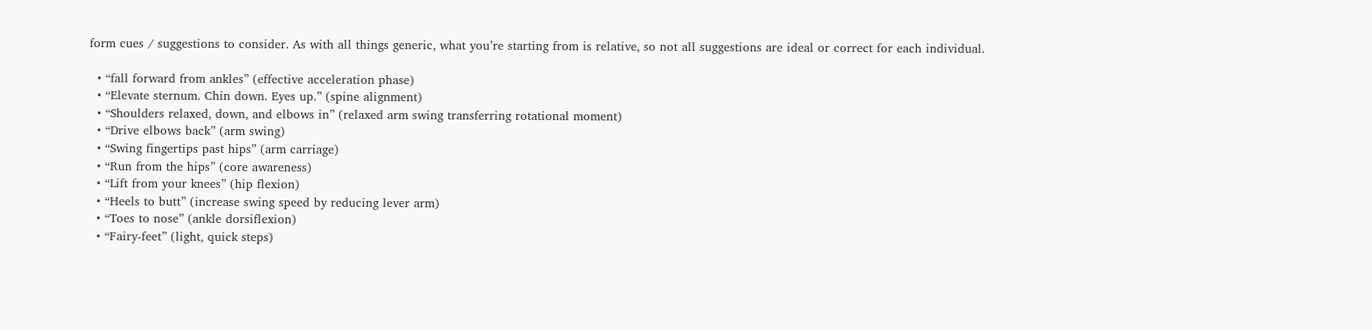form cues / suggestions to consider. As with all things generic, what you’re starting from is relative, so not all suggestions are ideal or correct for each individual.

  • “fall forward from ankles” (effective acceleration phase)
  • “Elevate sternum. Chin down. Eyes up.” (spine alignment)
  • “Shoulders relaxed, down, and elbows in” (relaxed arm swing transferring rotational moment)
  • “Drive elbows back” (arm swing)
  • “Swing fingertips past hips” (arm carriage)
  • “Run from the hips” (core awareness)
  • “Lift from your knees” (hip flexion)
  • “Heels to butt” (increase swing speed by reducing lever arm)
  • “Toes to nose” (ankle dorsiflexion)
  • “Fairy-feet” (light, quick steps)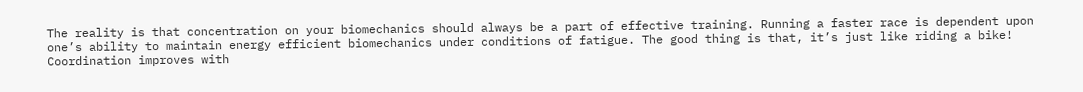The reality is that concentration on your biomechanics should always be a part of effective training. Running a faster race is dependent upon one’s ability to maintain energy efficient biomechanics under conditions of fatigue. The good thing is that, it’s just like riding a bike! Coordination improves with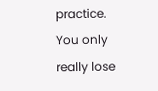practice. You only really lose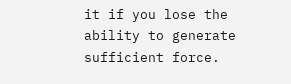it if you lose the ability to generate sufficient force.